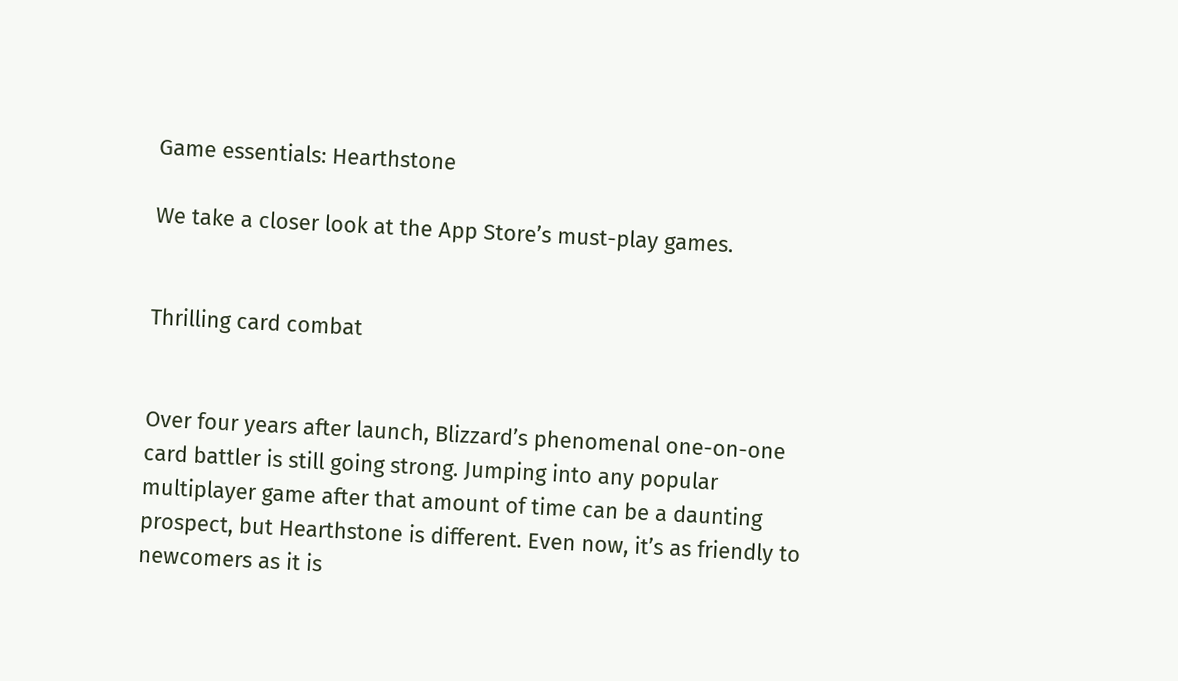Game essentials: Hearthstone

We take a closer look at the App Store’s must-play games.


Thrilling card combat


Over four years after launch, Blizzard’s phenomenal one-on-one card battler is still going strong. Jumping into any popular multiplayer game after that amount of time can be a daunting prospect, but Hearthstone is different. Even now, it’s as friendly to newcomers as it is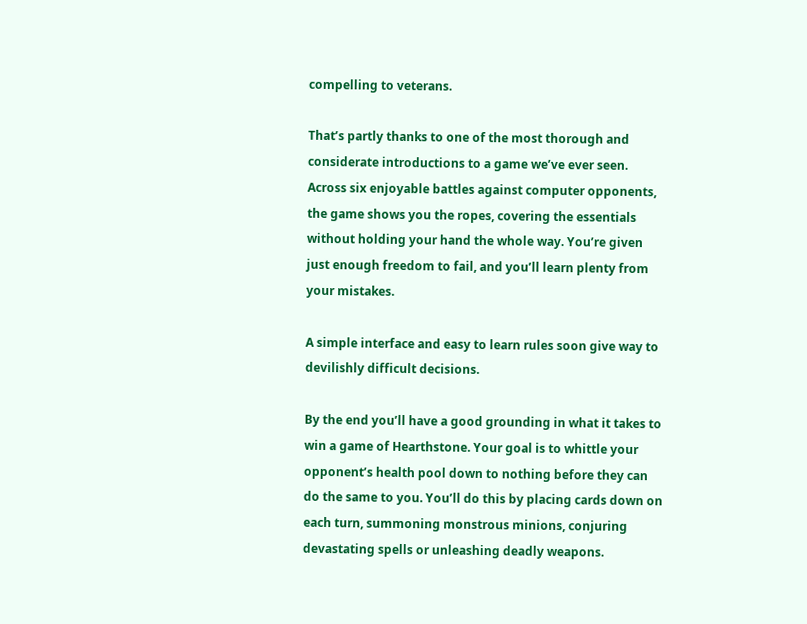compelling to veterans.

That’s partly thanks to one of the most thorough and considerate introductions to a game we’ve ever seen. Across six enjoyable battles against computer opponents, the game shows you the ropes, covering the essentials without holding your hand the whole way. You’re given just enough freedom to fail, and you’ll learn plenty from your mistakes.

A simple interface and easy to learn rules soon give way to devilishly difficult decisions.

By the end you’ll have a good grounding in what it takes to win a game of Hearthstone. Your goal is to whittle your opponent’s health pool down to nothing before they can do the same to you. You’ll do this by placing cards down on each turn, summoning monstrous minions, conjuring devastating spells or unleashing deadly weapons.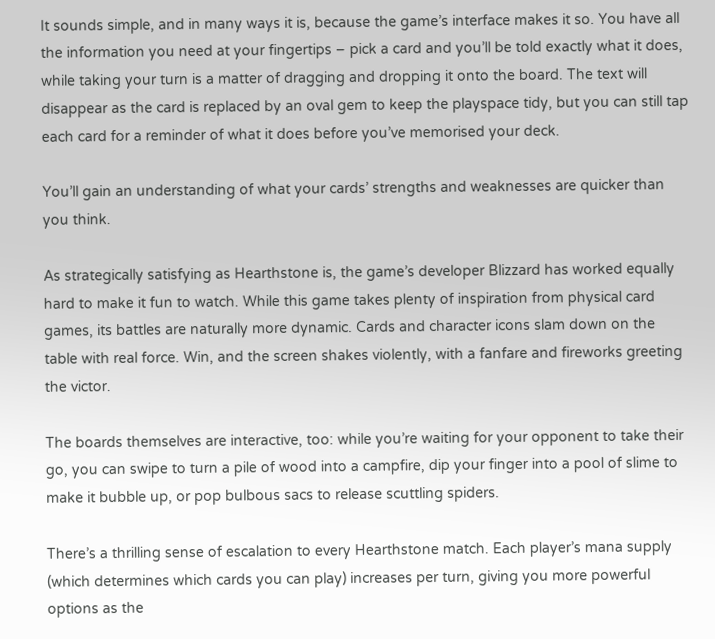It sounds simple, and in many ways it is, because the game’s interface makes it so. You have all the information you need at your fingertips – pick a card and you’ll be told exactly what it does, while taking your turn is a matter of dragging and dropping it onto the board. The text will disappear as the card is replaced by an oval gem to keep the playspace tidy, but you can still tap each card for a reminder of what it does before you’ve memorised your deck.

You’ll gain an understanding of what your cards’ strengths and weaknesses are quicker than you think.

As strategically satisfying as Hearthstone is, the game’s developer Blizzard has worked equally hard to make it fun to watch. While this game takes plenty of inspiration from physical card games, its battles are naturally more dynamic. Cards and character icons slam down on the table with real force. Win, and the screen shakes violently, with a fanfare and fireworks greeting the victor.

The boards themselves are interactive, too: while you’re waiting for your opponent to take their go, you can swipe to turn a pile of wood into a campfire, dip your finger into a pool of slime to make it bubble up, or pop bulbous sacs to release scuttling spiders.

There’s a thrilling sense of escalation to every Hearthstone match. Each player’s mana supply (which determines which cards you can play) increases per turn, giving you more powerful options as the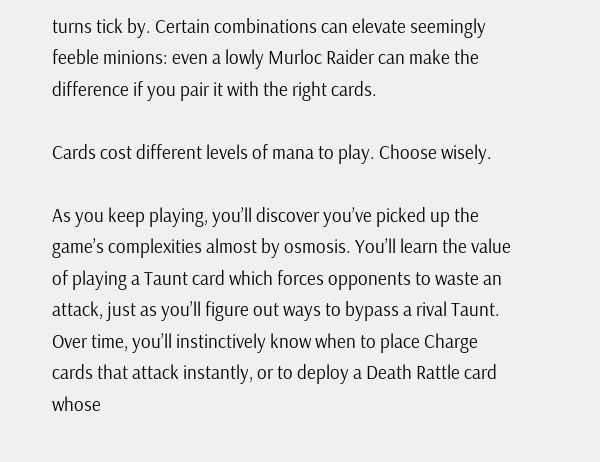turns tick by. Certain combinations can elevate seemingly feeble minions: even a lowly Murloc Raider can make the difference if you pair it with the right cards.

Cards cost different levels of mana to play. Choose wisely.

As you keep playing, you’ll discover you’ve picked up the game’s complexities almost by osmosis. You’ll learn the value of playing a Taunt card which forces opponents to waste an attack, just as you’ll figure out ways to bypass a rival Taunt. Over time, you’ll instinctively know when to place Charge cards that attack instantly, or to deploy a Death Rattle card whose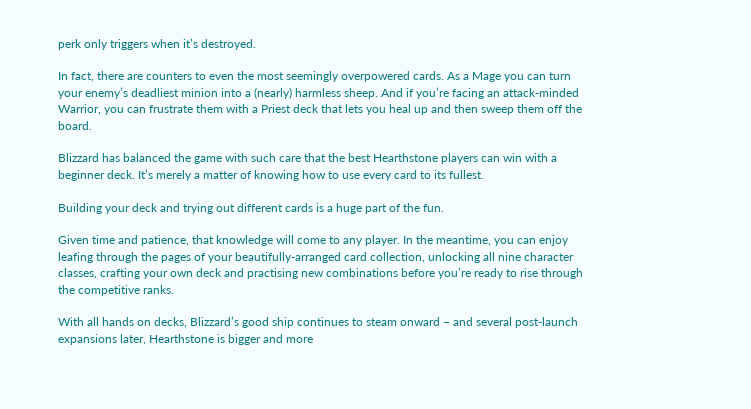perk only triggers when it’s destroyed.

In fact, there are counters to even the most seemingly overpowered cards. As a Mage you can turn your enemy’s deadliest minion into a (nearly) harmless sheep. And if you’re facing an attack-minded Warrior, you can frustrate them with a Priest deck that lets you heal up and then sweep them off the board.

Blizzard has balanced the game with such care that the best Hearthstone players can win with a beginner deck. It’s merely a matter of knowing how to use every card to its fullest.

Building your deck and trying out different cards is a huge part of the fun.

Given time and patience, that knowledge will come to any player. In the meantime, you can enjoy leafing through the pages of your beautifully-arranged card collection, unlocking all nine character classes, crafting your own deck and practising new combinations before you’re ready to rise through the competitive ranks.

With all hands on decks, Blizzard’s good ship continues to steam onward – and several post-launch expansions later, Hearthstone is bigger and more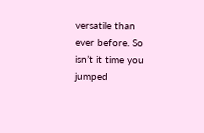versatile than ever before. So isn’t it time you jumped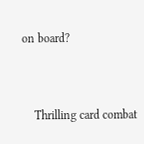on board?


    Thrilling card combat